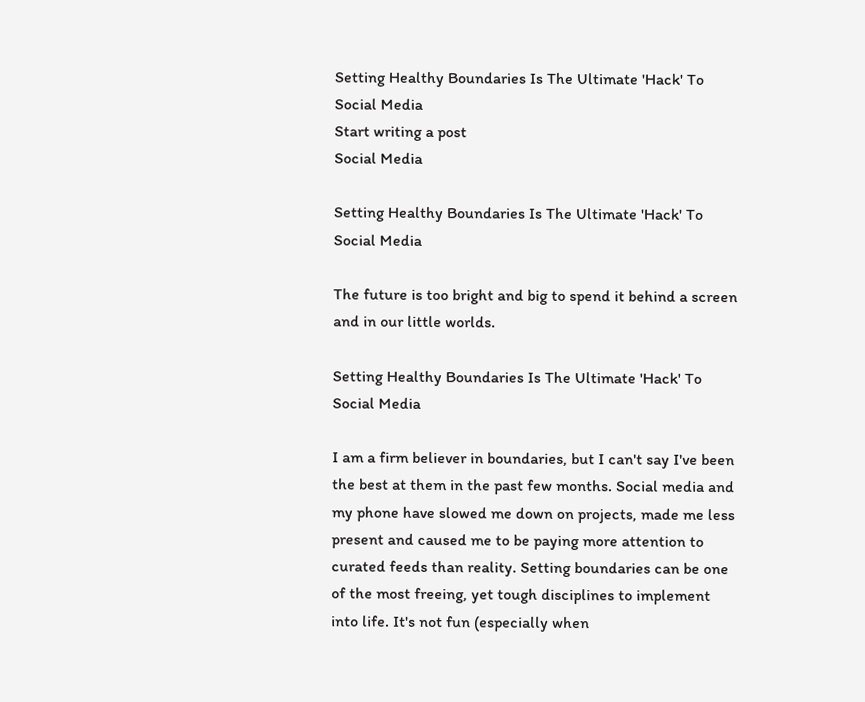Setting Healthy Boundaries Is The Ultimate 'Hack' To Social Media
Start writing a post
Social Media

Setting Healthy Boundaries Is The Ultimate 'Hack' To Social Media

The future is too bright and big to spend it behind a screen and in our little worlds.

Setting Healthy Boundaries Is The Ultimate 'Hack' To Social Media

I am a firm believer in boundaries, but I can't say I've been the best at them in the past few months. Social media and my phone have slowed me down on projects, made me less present and caused me to be paying more attention to curated feeds than reality. Setting boundaries can be one of the most freeing, yet tough disciplines to implement into life. It's not fun (especially when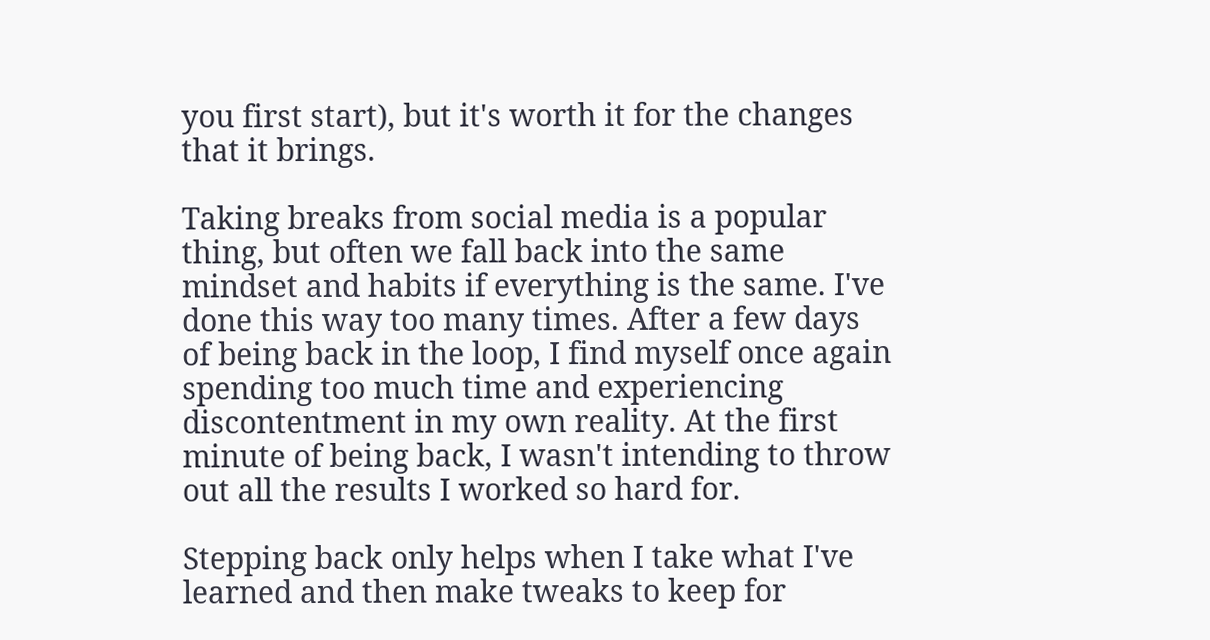you first start), but it's worth it for the changes that it brings.

Taking breaks from social media is a popular thing, but often we fall back into the same mindset and habits if everything is the same. I've done this way too many times. After a few days of being back in the loop, I find myself once again spending too much time and experiencing discontentment in my own reality. At the first minute of being back, I wasn't intending to throw out all the results I worked so hard for.

Stepping back only helps when I take what I've learned and then make tweaks to keep for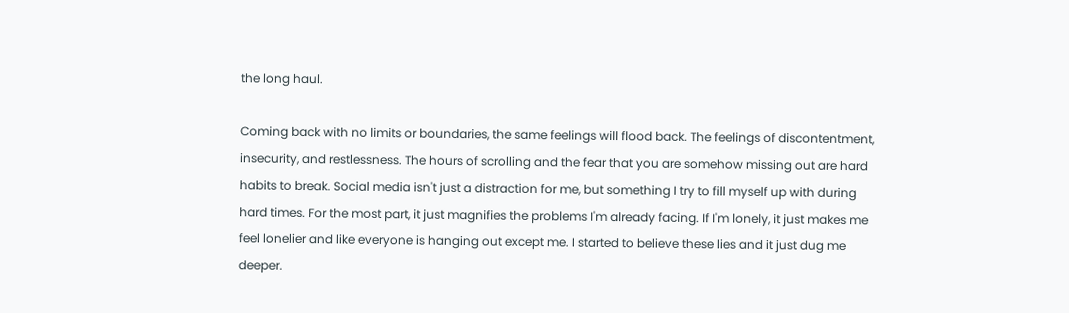the long haul.

Coming back with no limits or boundaries, the same feelings will flood back. The feelings of discontentment, insecurity, and restlessness. The hours of scrolling and the fear that you are somehow missing out are hard habits to break. Social media isn't just a distraction for me, but something I try to fill myself up with during hard times. For the most part, it just magnifies the problems I'm already facing. If I'm lonely, it just makes me feel lonelier and like everyone is hanging out except me. I started to believe these lies and it just dug me deeper.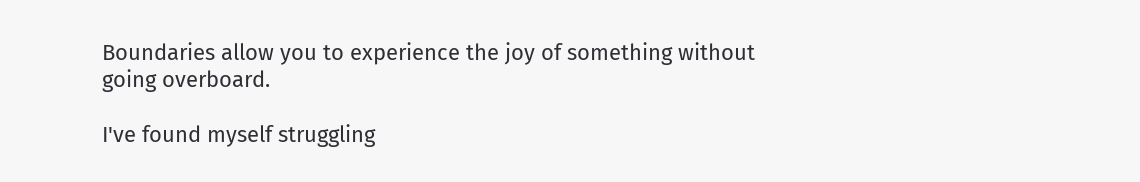Boundaries allow you to experience the joy of something without going overboard.

I've found myself struggling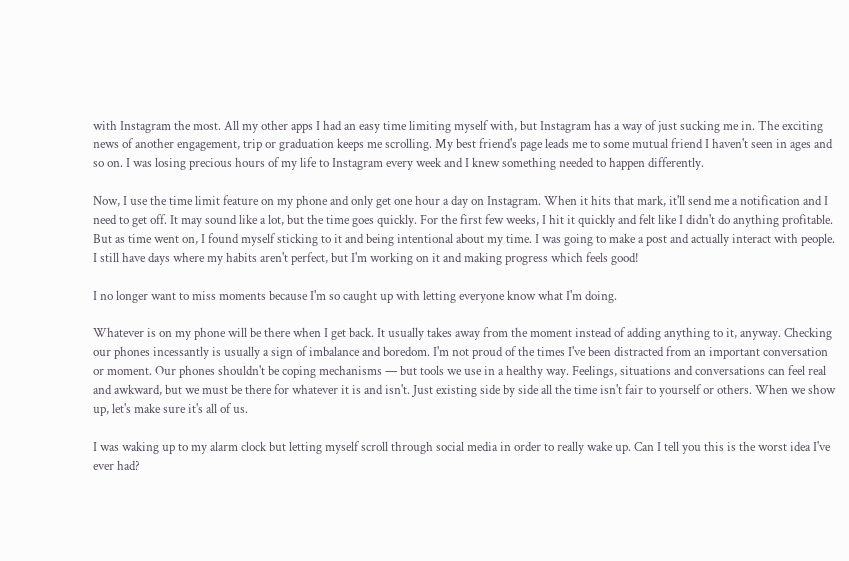with Instagram the most. All my other apps I had an easy time limiting myself with, but Instagram has a way of just sucking me in. The exciting news of another engagement, trip or graduation keeps me scrolling. My best friend's page leads me to some mutual friend I haven't seen in ages and so on. I was losing precious hours of my life to Instagram every week and I knew something needed to happen differently.

Now, I use the time limit feature on my phone and only get one hour a day on Instagram. When it hits that mark, it'll send me a notification and I need to get off. It may sound like a lot, but the time goes quickly. For the first few weeks, I hit it quickly and felt like I didn't do anything profitable. But as time went on, I found myself sticking to it and being intentional about my time. I was going to make a post and actually interact with people. I still have days where my habits aren't perfect, but I'm working on it and making progress which feels good!

I no longer want to miss moments because I'm so caught up with letting everyone know what I'm doing.

Whatever is on my phone will be there when I get back. It usually takes away from the moment instead of adding anything to it, anyway. Checking our phones incessantly is usually a sign of imbalance and boredom. I'm not proud of the times I've been distracted from an important conversation or moment. Our phones shouldn't be coping mechanisms — but tools we use in a healthy way. Feelings, situations and conversations can feel real and awkward, but we must be there for whatever it is and isn't. Just existing side by side all the time isn't fair to yourself or others. When we show up, let's make sure it's all of us.

I was waking up to my alarm clock but letting myself scroll through social media in order to really wake up. Can I tell you this is the worst idea I've ever had?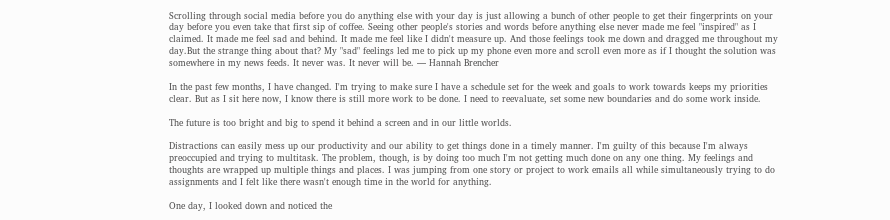Scrolling through social media before you do anything else with your day is just allowing a bunch of other people to get their fingerprints on your day before you even take that first sip of coffee. Seeing other people's stories and words before anything else never made me feel "inspired" as I claimed. It made me feel sad and behind. It made me feel like I didn't measure up. And those feelings took me down and dragged me throughout my day.But the strange thing about that? My "sad" feelings led me to pick up my phone even more and scroll even more as if I thought the solution was somewhere in my news feeds. It never was. It never will be. — Hannah Brencher

In the past few months, I have changed. I'm trying to make sure I have a schedule set for the week and goals to work towards keeps my priorities clear. But as I sit here now, I know there is still more work to be done. I need to reevaluate, set some new boundaries and do some work inside.

The future is too bright and big to spend it behind a screen and in our little worlds.

Distractions can easily mess up our productivity and our ability to get things done in a timely manner. I'm guilty of this because I'm always preoccupied and trying to multitask. The problem, though, is by doing too much I'm not getting much done on any one thing. My feelings and thoughts are wrapped up multiple things and places. I was jumping from one story or project to work emails all while simultaneously trying to do assignments and I felt like there wasn't enough time in the world for anything.

One day, I looked down and noticed the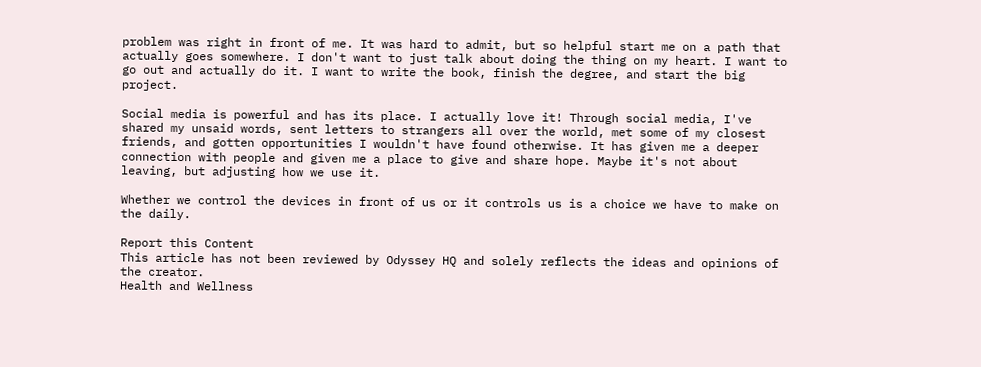problem was right in front of me. It was hard to admit, but so helpful start me on a path that actually goes somewhere. I don't want to just talk about doing the thing on my heart. I want to go out and actually do it. I want to write the book, finish the degree, and start the big project.

Social media is powerful and has its place. I actually love it! Through social media, I've shared my unsaid words, sent letters to strangers all over the world, met some of my closest friends, and gotten opportunities I wouldn't have found otherwise. It has given me a deeper connection with people and given me a place to give and share hope. Maybe it's not about leaving, but adjusting how we use it.

Whether we control the devices in front of us or it controls us is a choice we have to make on the daily.

Report this Content
This article has not been reviewed by Odyssey HQ and solely reflects the ideas and opinions of the creator.
Health and Wellness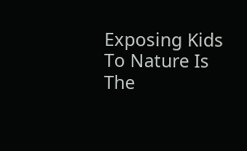Exposing Kids To Nature Is The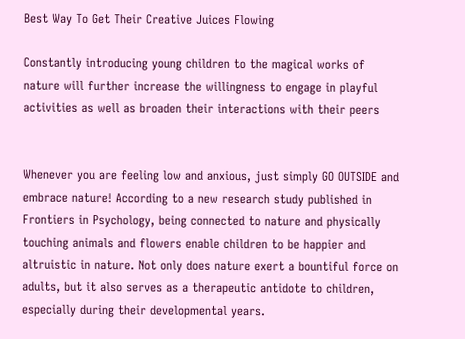Best Way To Get Their Creative Juices Flowing

Constantly introducing young children to the magical works of nature will further increase the willingness to engage in playful activities as well as broaden their interactions with their peers


Whenever you are feeling low and anxious, just simply GO OUTSIDE and embrace nature! According to a new research study published in Frontiers in Psychology, being connected to nature and physically touching animals and flowers enable children to be happier and altruistic in nature. Not only does nature exert a bountiful force on adults, but it also serves as a therapeutic antidote to children, especially during their developmental years.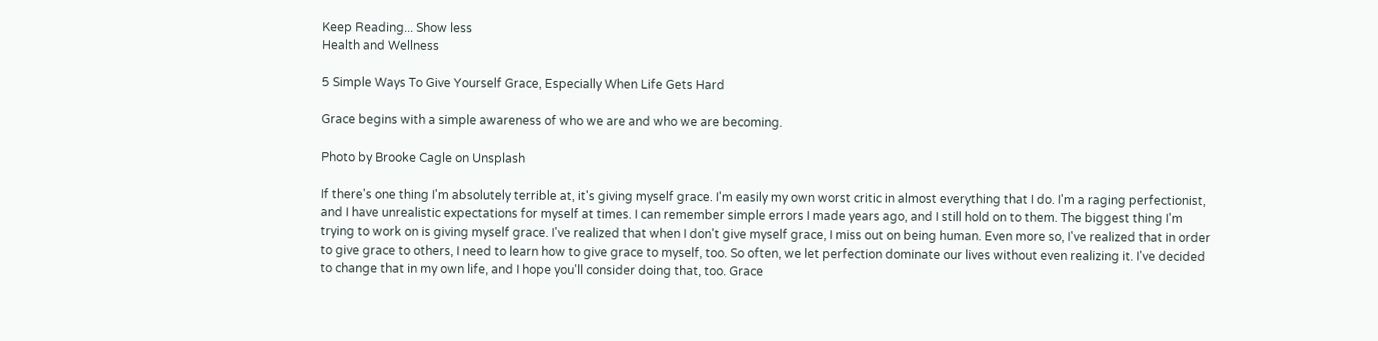Keep Reading... Show less
Health and Wellness

5 Simple Ways To Give Yourself Grace, Especially When Life Gets Hard

Grace begins with a simple awareness of who we are and who we are becoming.

Photo by Brooke Cagle on Unsplash

If there's one thing I'm absolutely terrible at, it's giving myself grace. I'm easily my own worst critic in almost everything that I do. I'm a raging perfectionist, and I have unrealistic expectations for myself at times. I can remember simple errors I made years ago, and I still hold on to them. The biggest thing I'm trying to work on is giving myself grace. I've realized that when I don't give myself grace, I miss out on being human. Even more so, I've realized that in order to give grace to others, I need to learn how to give grace to myself, too. So often, we let perfection dominate our lives without even realizing it. I've decided to change that in my own life, and I hope you'll consider doing that, too. Grace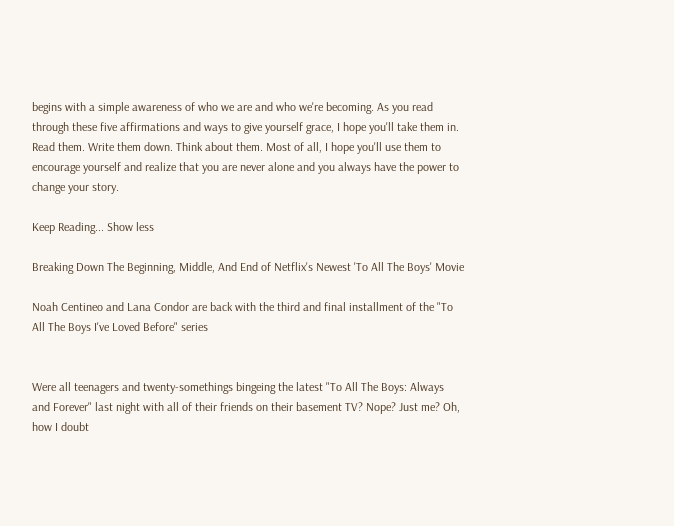begins with a simple awareness of who we are and who we're becoming. As you read through these five affirmations and ways to give yourself grace, I hope you'll take them in. Read them. Write them down. Think about them. Most of all, I hope you'll use them to encourage yourself and realize that you are never alone and you always have the power to change your story.

Keep Reading... Show less

Breaking Down The Beginning, Middle, And End of Netflix's Newest 'To All The Boys' Movie

Noah Centineo and Lana Condor are back with the third and final installment of the "To All The Boys I've Loved Before" series


Were all teenagers and twenty-somethings bingeing the latest "To All The Boys: Always and Forever" last night with all of their friends on their basement TV? Nope? Just me? Oh, how I doubt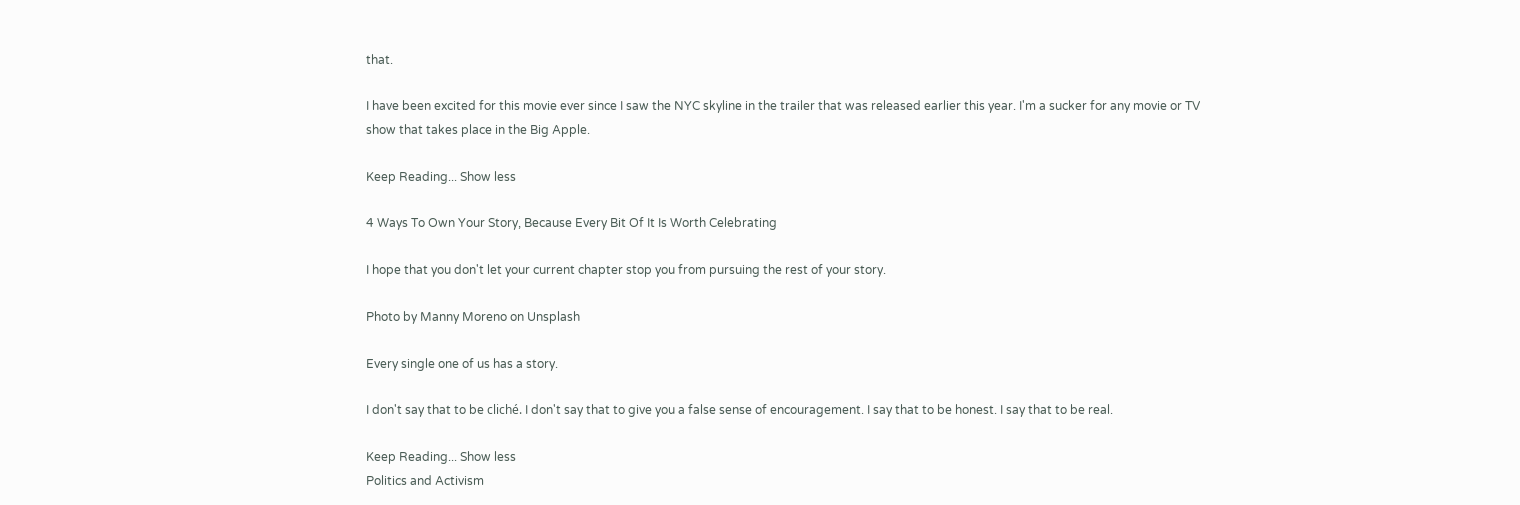that.

I have been excited for this movie ever since I saw the NYC skyline in the trailer that was released earlier this year. I'm a sucker for any movie or TV show that takes place in the Big Apple.

Keep Reading... Show less

4 Ways To Own Your Story, Because Every Bit Of It Is Worth Celebrating

I hope that you don't let your current chapter stop you from pursuing the rest of your story.

Photo by Manny Moreno on Unsplash

Every single one of us has a story.

I don't say that to be cliché. I don't say that to give you a false sense of encouragement. I say that to be honest. I say that to be real.

Keep Reading... Show less
Politics and Activism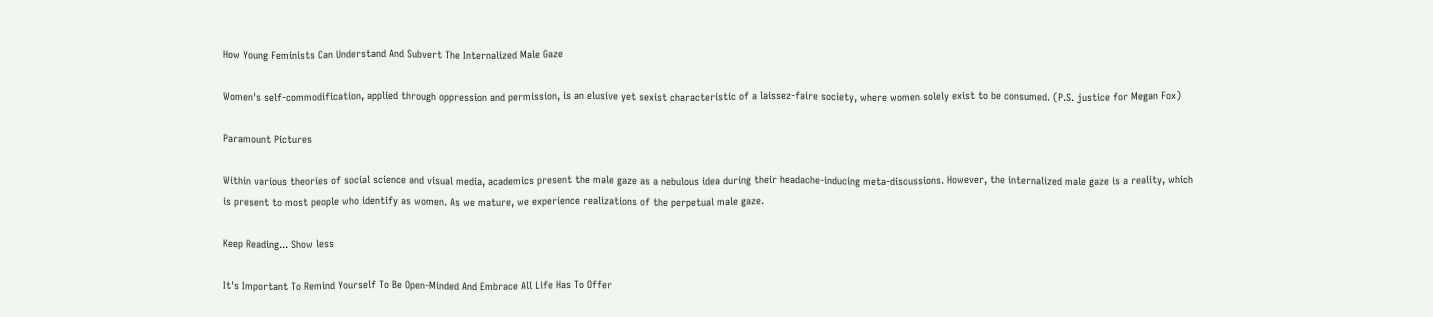How Young Feminists Can Understand And Subvert The Internalized Male Gaze

Women's self-commodification, applied through oppression and permission, is an elusive yet sexist characteristic of a laissez-faire society, where women solely exist to be consumed. (P.S. justice for Megan Fox)

Paramount Pictures

Within various theories of social science and visual media, academics present the male gaze as a nebulous idea during their headache-inducing meta-discussions. However, the internalized male gaze is a reality, which is present to most people who identify as women. As we mature, we experience realizations of the perpetual male gaze.

Keep Reading... Show less

It's Important To Remind Yourself To Be Open-Minded And Embrace All Life Has To Offer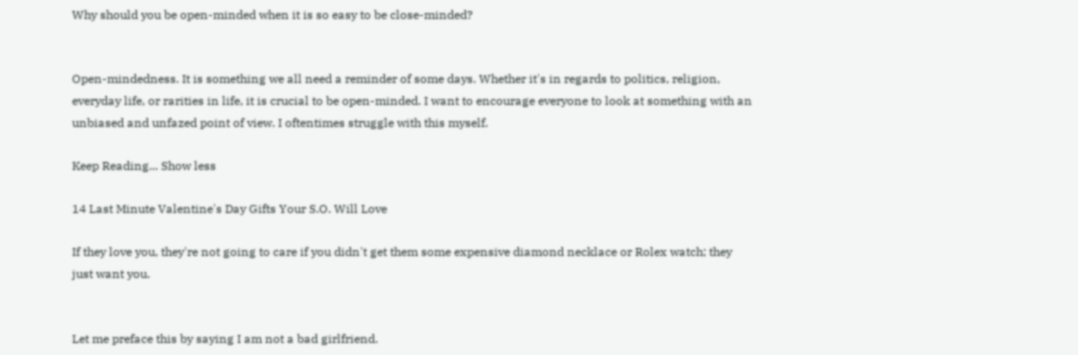Why should you be open-minded when it is so easy to be close-minded?


Open-mindedness. It is something we all need a reminder of some days. Whether it's in regards to politics, religion, everyday life, or rarities in life, it is crucial to be open-minded. I want to encourage everyone to look at something with an unbiased and unfazed point of view. I oftentimes struggle with this myself.

Keep Reading... Show less

14 Last Minute Valentine's Day Gifts Your S.O. Will Love

If they love you, they're not going to care if you didn't get them some expensive diamond necklace or Rolex watch; they just want you.


Let me preface this by saying I am not a bad girlfriend.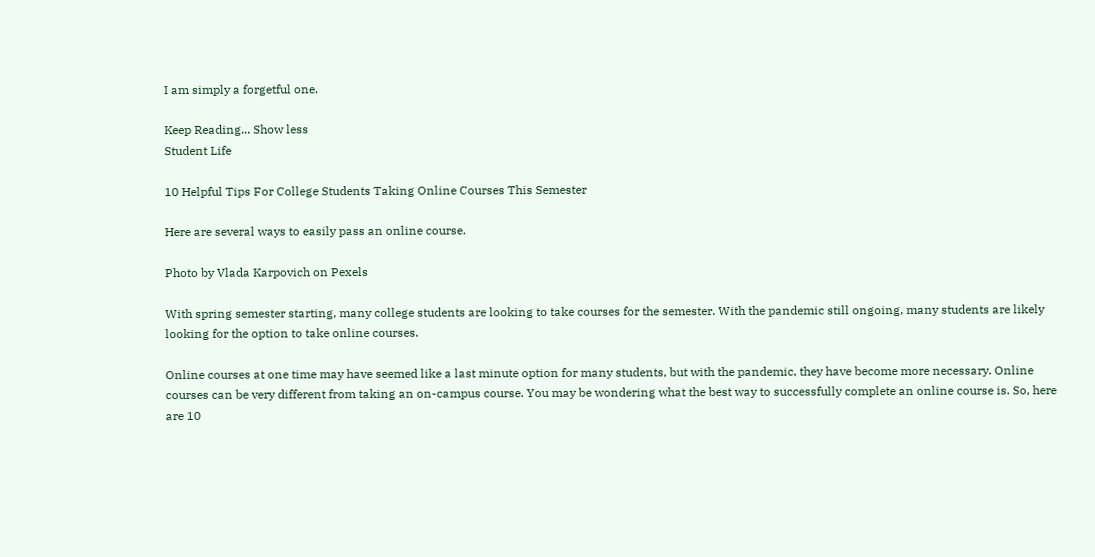I am simply a forgetful one.

Keep Reading... Show less
Student Life

10 Helpful Tips For College Students Taking Online Courses This Semester

Here are several ways to easily pass an online course.

Photo by Vlada Karpovich on Pexels

With spring semester starting, many college students are looking to take courses for the semester. With the pandemic still ongoing, many students are likely looking for the option to take online courses.

Online courses at one time may have seemed like a last minute option for many students, but with the pandemic, they have become more necessary. Online courses can be very different from taking an on-campus course. You may be wondering what the best way to successfully complete an online course is. So, here are 10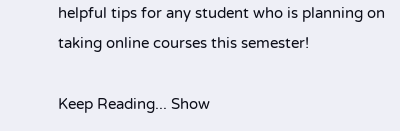helpful tips for any student who is planning on taking online courses this semester!

Keep Reading... Show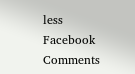less
Facebook Comments